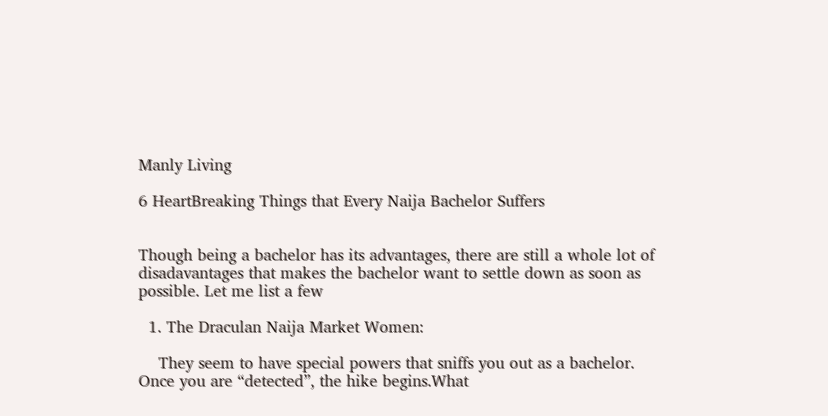Manly Living

6 HeartBreaking Things that Every Naija Bachelor Suffers


Though being a bachelor has its advantages, there are still a whole lot of disadavantages that makes the bachelor want to settle down as soon as possible. Let me list a few

  1. The Draculan Naija Market Women:

    They seem to have special powers that sniffs you out as a bachelor. Once you are “detected”, the hike begins.What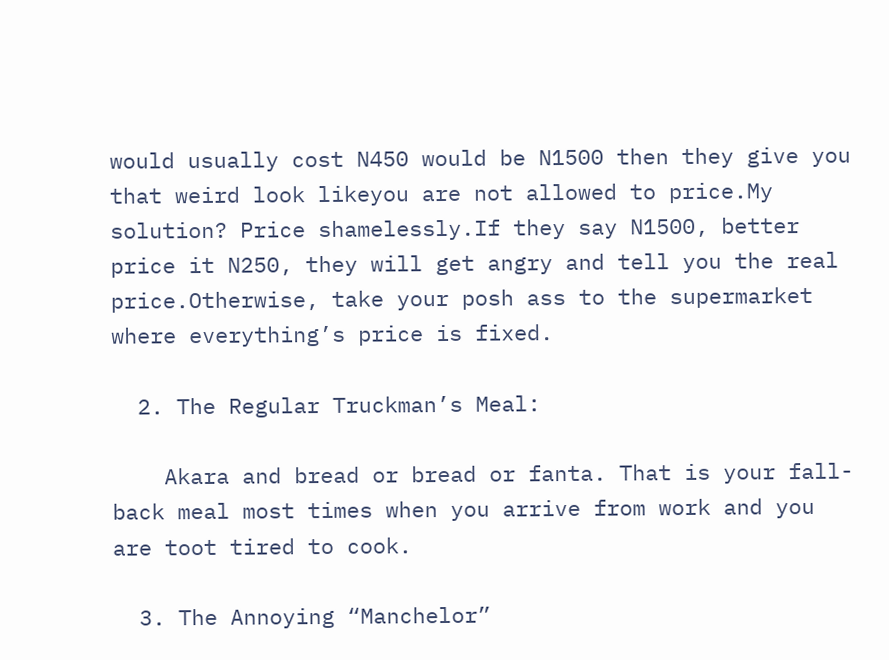would usually cost N450 would be N1500 then they give you that weird look likeyou are not allowed to price.My solution? Price shamelessly.If they say N1500, better price it N250, they will get angry and tell you the real price.Otherwise, take your posh ass to the supermarket where everything’s price is fixed.

  2. The Regular Truckman’s Meal:

    Akara and bread or bread or fanta. That is your fall-back meal most times when you arrive from work and you are toot tired to cook.

  3. The Annoying “Manchelor”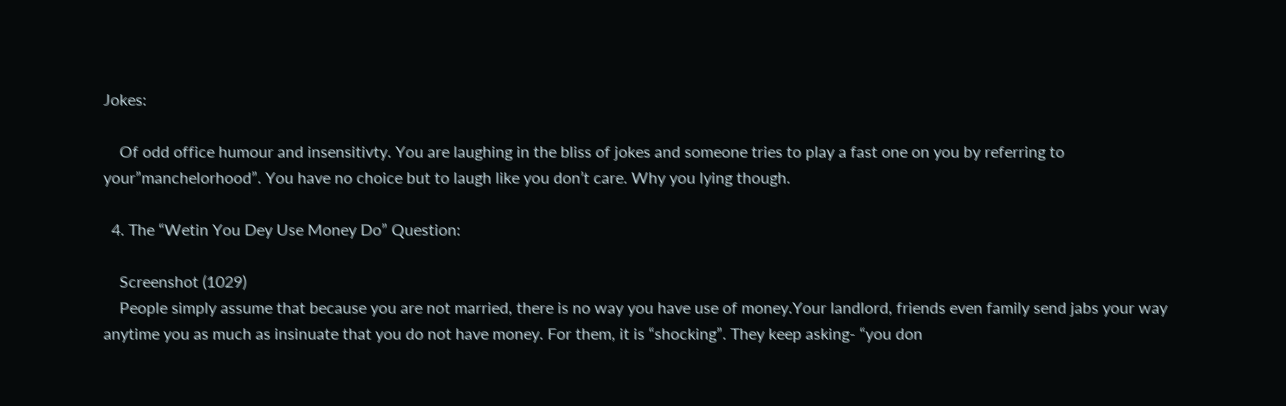Jokes:

    Of odd office humour and insensitivty. You are laughing in the bliss of jokes and someone tries to play a fast one on you by referring to your”manchelorhood”. You have no choice but to laugh like you don’t care. Why you lying though.

  4. The “Wetin You Dey Use Money Do” Question:

    Screenshot (1029)
    People simply assume that because you are not married, there is no way you have use of money.Your landlord, friends even family send jabs your way anytime you as much as insinuate that you do not have money. For them, it is “shocking”. They keep asking- “you don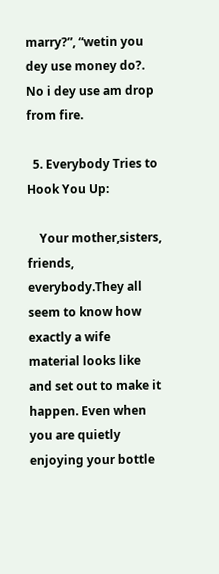marry?”, “wetin you dey use money do?. No i dey use am drop from fire.

  5. Everybody Tries to Hook You Up:

    Your mother,sisters, friends, everybody.They all seem to know how exactly a wife material looks like and set out to make it happen. Even when you are quietly enjoying your bottle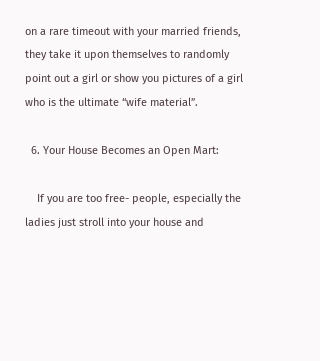on a rare timeout with your married friends, they take it upon themselves to randomly point out a girl or show you pictures of a girl who is the ultimate “wife material”.

  6. Your House Becomes an Open Mart:

    If you are too free- people, especially the ladies just stroll into your house and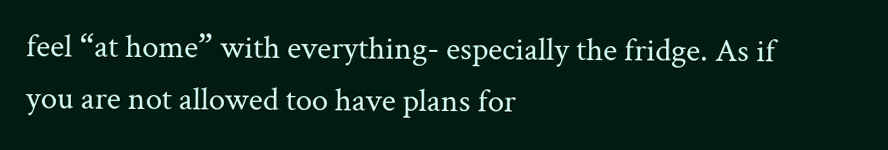feel “at home” with everything- especially the fridge. As if you are not allowed too have plans for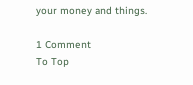your money and things.

1 Comment
To Top